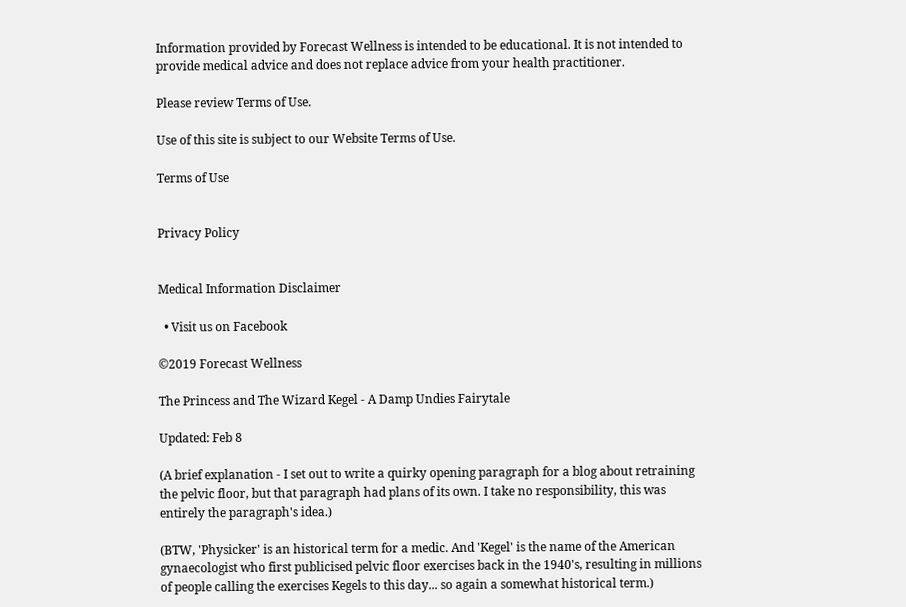Information provided by Forecast Wellness is intended to be educational. It is not intended to provide medical advice and does not replace advice from your health practitioner.

Please review Terms of Use.

Use of this site is subject to our Website Terms of Use.

Terms of Use


Privacy Policy


Medical Information Disclaimer

  • Visit us on Facebook

©2019 Forecast Wellness

The Princess and The Wizard Kegel - A Damp Undies Fairytale

Updated: Feb 8

(A brief explanation - I set out to write a quirky opening paragraph for a blog about retraining the pelvic floor, but that paragraph had plans of its own. I take no responsibility, this was entirely the paragraph's idea.)

(BTW, 'Physicker' is an historical term for a medic. And 'Kegel' is the name of the American gynaecologist who first publicised pelvic floor exercises back in the 1940's, resulting in millions of people calling the exercises Kegels to this day... so again a somewhat historical term.)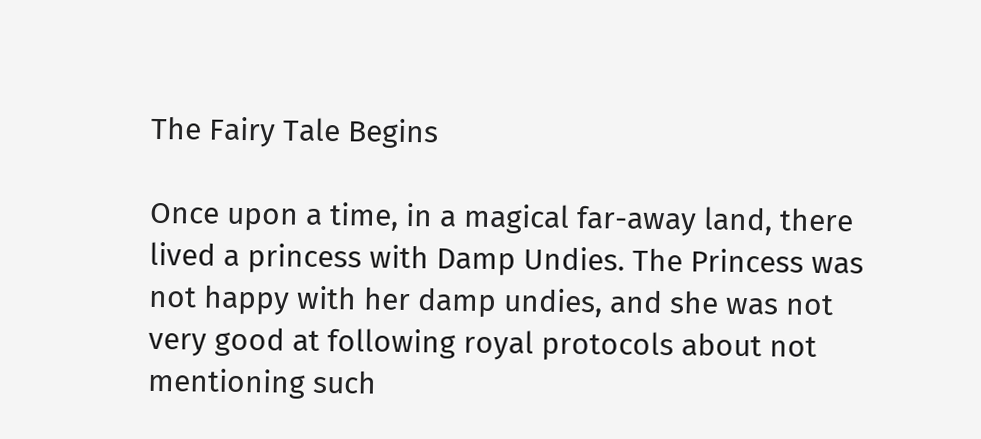The Fairy Tale Begins

Once upon a time, in a magical far-away land, there lived a princess with Damp Undies. The Princess was not happy with her damp undies, and she was not very good at following royal protocols about not mentioning such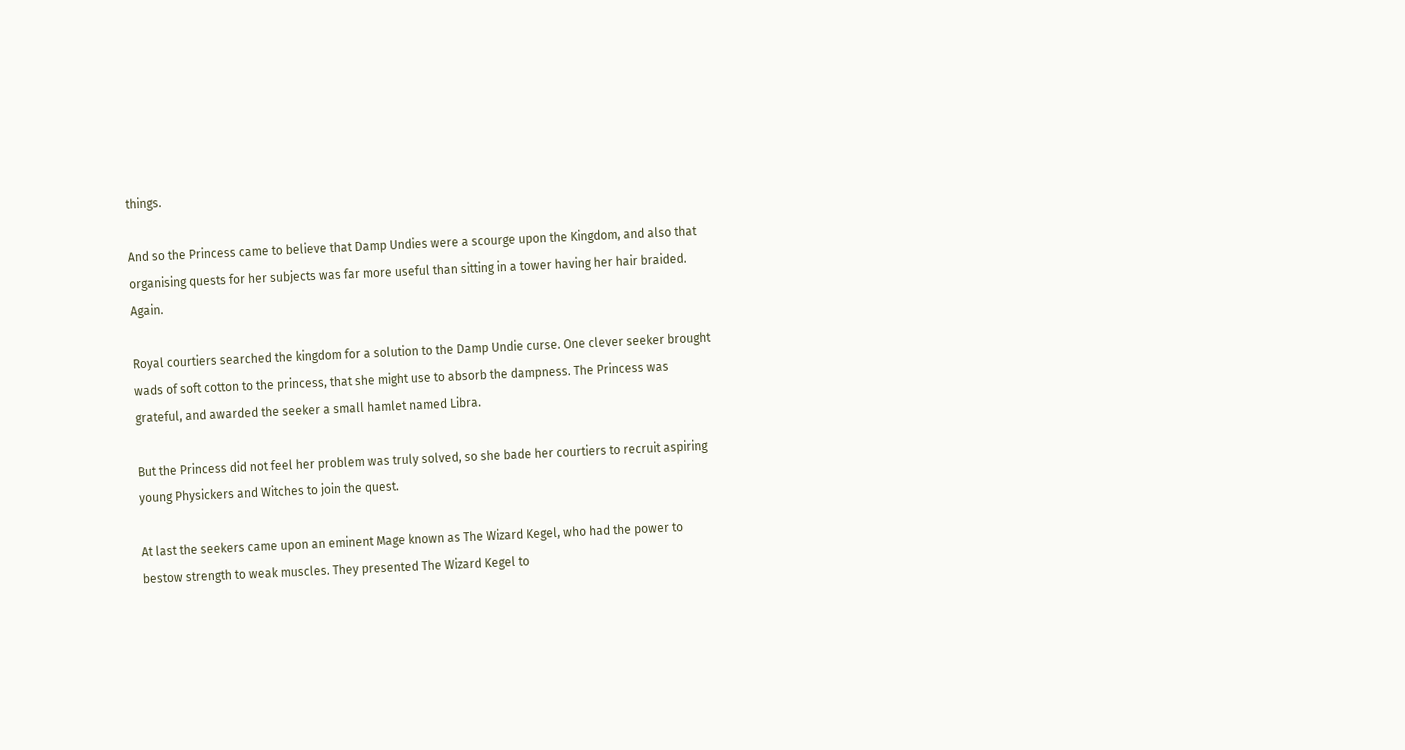things.

And so the Princess came to believe that Damp Undies were a scourge upon the Kingdom, and also that organising quests for her subjects was far more useful than sitting in a tower having her hair braided. Again.

Royal courtiers searched the kingdom for a solution to the Damp Undie curse. One clever seeker brought wads of soft cotton to the princess, that she might use to absorb the dampness. The Princess was grateful, and awarded the seeker a small hamlet named Libra.

But the Princess did not feel her problem was truly solved, so she bade her courtiers to recruit aspiring young Physickers and Witches to join the quest.

At last the seekers came upon an eminent Mage known as The Wizard Kegel, who had the power to bestow strength to weak muscles. They presented The Wizard Kegel to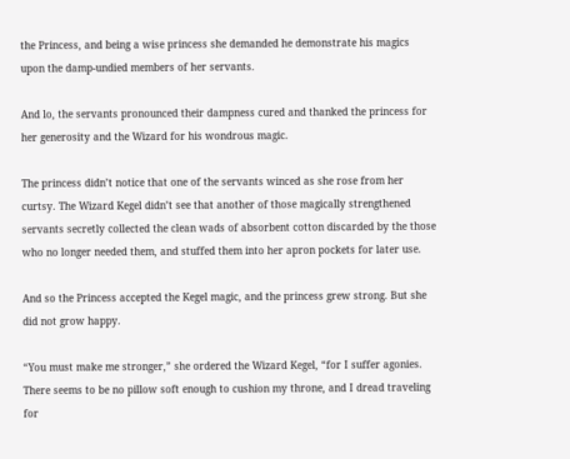the Princess, and being a wise princess she demanded he demonstrate his magics upon the damp-undied members of her servants.

And lo, the servants pronounced their dampness cured and thanked the princess for her generosity and the Wizard for his wondrous magic.

The princess didn’t notice that one of the servants winced as she rose from her curtsy. The Wizard Kegel didn’t see that another of those magically strengthened servants secretly collected the clean wads of absorbent cotton discarded by the those who no longer needed them, and stuffed them into her apron pockets for later use.

And so the Princess accepted the Kegel magic, and the princess grew strong. But she did not grow happy.

“You must make me stronger,” she ordered the Wizard Kegel, “for I suffer agonies. There seems to be no pillow soft enough to cushion my throne, and I dread traveling for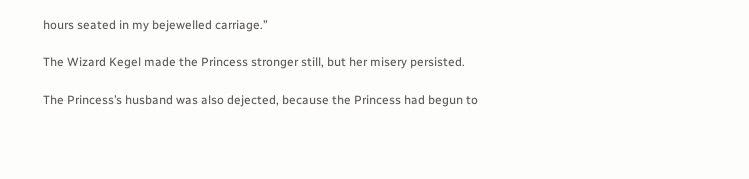hours seated in my bejewelled carriage.”

The Wizard Kegel made the Princess stronger still, but her misery persisted.

The Princess’s husband was also dejected, because the Princess had begun to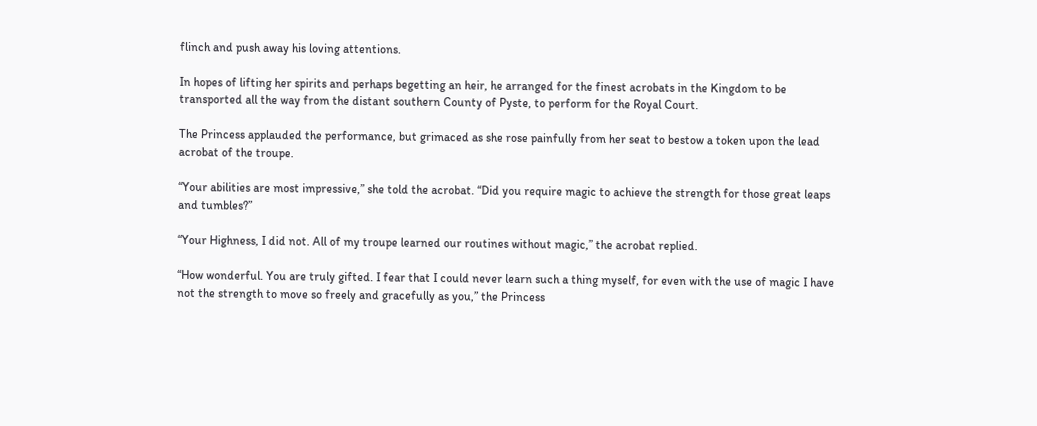flinch and push away his loving attentions.

In hopes of lifting her spirits and perhaps begetting an heir, he arranged for the finest acrobats in the Kingdom to be transported all the way from the distant southern County of Pyste, to perform for the Royal Court.

The Princess applauded the performance, but grimaced as she rose painfully from her seat to bestow a token upon the lead acrobat of the troupe.

“Your abilities are most impressive,” she told the acrobat. “Did you require magic to achieve the strength for those great leaps and tumbles?”

“Your Highness, I did not. All of my troupe learned our routines without magic,” the acrobat replied.

“How wonderful. You are truly gifted. I fear that I could never learn such a thing myself, for even with the use of magic I have not the strength to move so freely and gracefully as you,” the Princess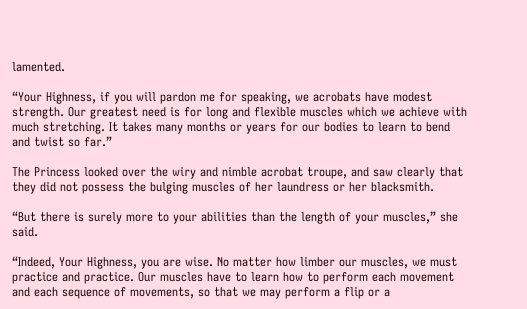lamented.

“Your Highness, if you will pardon me for speaking, we acrobats have modest strength. Our greatest need is for long and flexible muscles which we achieve with much stretching. It takes many months or years for our bodies to learn to bend and twist so far.”

The Princess looked over the wiry and nimble acrobat troupe, and saw clearly that they did not possess the bulging muscles of her laundress or her blacksmith.

“But there is surely more to your abilities than the length of your muscles,” she said.

“Indeed, Your Highness, you are wise. No matter how limber our muscles, we must practice and practice. Our muscles have to learn how to perform each movement and each sequence of movements, so that we may perform a flip or a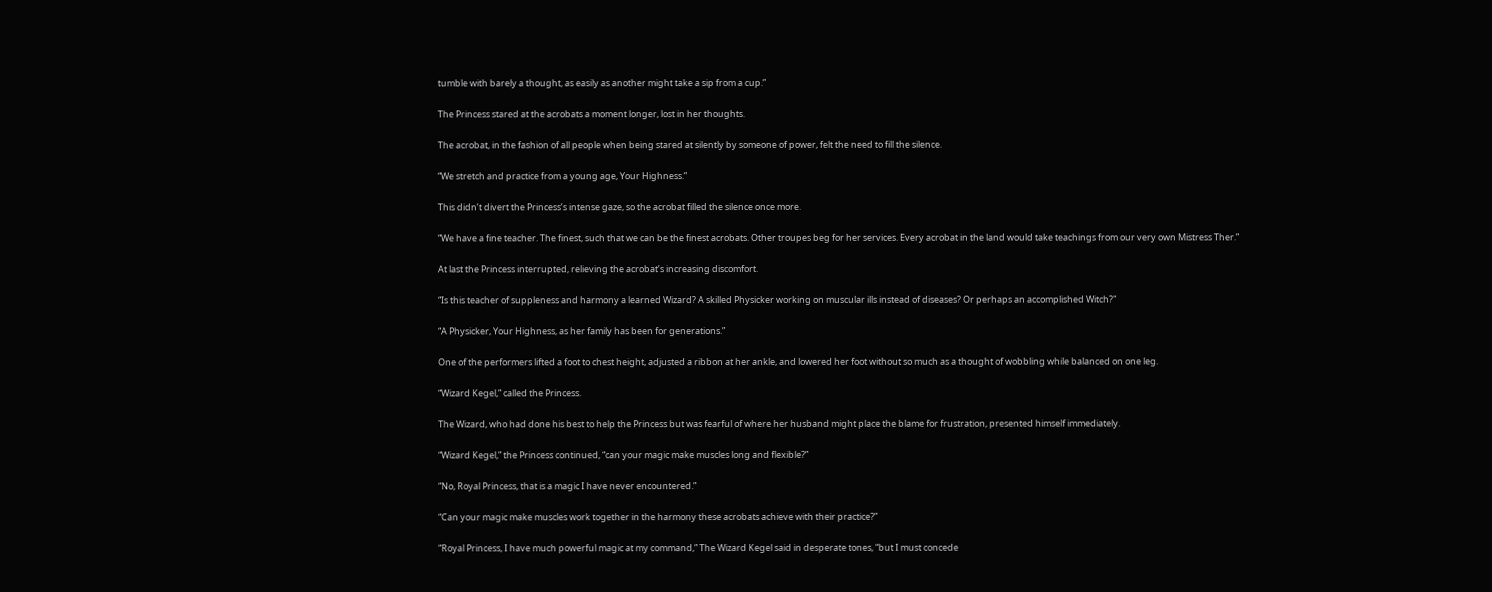tumble with barely a thought, as easily as another might take a sip from a cup.”

The Princess stared at the acrobats a moment longer, lost in her thoughts.

The acrobat, in the fashion of all people when being stared at silently by someone of power, felt the need to fill the silence.

“We stretch and practice from a young age, Your Highness.”

This didn’t divert the Princess’s intense gaze, so the acrobat filled the silence once more.

“We have a fine teacher. The finest, such that we can be the finest acrobats. Other troupes beg for her services. Every acrobat in the land would take teachings from our very own Mistress Ther.”

At last the Princess interrupted, relieving the acrobat’s increasing discomfort.

“Is this teacher of suppleness and harmony a learned Wizard? A skilled Physicker working on muscular ills instead of diseases? Or perhaps an accomplished Witch?"

“A Physicker, Your Highness, as her family has been for generations.”

One of the performers lifted a foot to chest height, adjusted a ribbon at her ankle, and lowered her foot without so much as a thought of wobbling while balanced on one leg.

“Wizard Kegel,” called the Princess.

The Wizard, who had done his best to help the Princess but was fearful of where her husband might place the blame for frustration, presented himself immediately.

“Wizard Kegel,” the Princess continued, “can your magic make muscles long and flexible?”

“No, Royal Princess, that is a magic I have never encountered.”

“Can your magic make muscles work together in the harmony these acrobats achieve with their practice?”

“Royal Princess, I have much powerful magic at my command,” The Wizard Kegel said in desperate tones, “but I must concede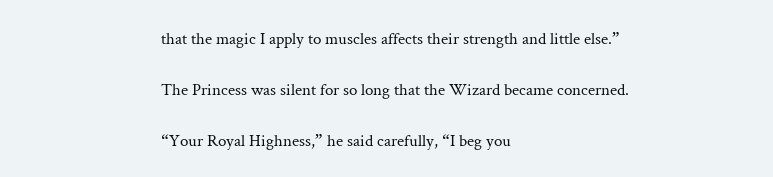that the magic I apply to muscles affects their strength and little else.”

The Princess was silent for so long that the Wizard became concerned.

“Your Royal Highness,” he said carefully, “I beg you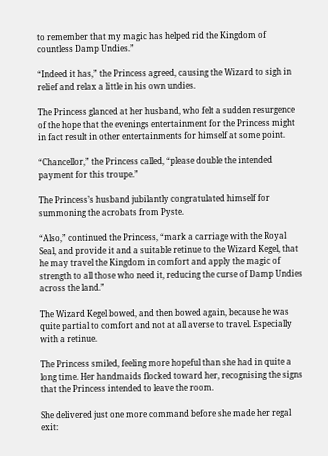to remember that my magic has helped rid the Kingdom of countless Damp Undies.”

“Indeed it has,” the Princess agreed, causing the Wizard to sigh in relief and relax a little in his own undies.

The Princess glanced at her husband, who felt a sudden resurgence of the hope that the evenings entertainment for the Princess might in fact result in other entertainments for himself at some point.

“Chancellor,” the Princess called, “please double the intended payment for this troupe.”

The Princess’s husband jubilantly congratulated himself for summoning the acrobats from Pyste.

“Also,” continued the Princess, “mark a carriage with the Royal Seal, and provide it and a suitable retinue to the Wizard Kegel, that he may travel the Kingdom in comfort and apply the magic of strength to all those who need it, reducing the curse of Damp Undies across the land.”

The Wizard Kegel bowed, and then bowed again, because he was quite partial to comfort and not at all averse to travel. Especially with a retinue.

The Princess smiled, feeling more hopeful than she had in quite a long time. Her handmaids flocked toward her, recognising the signs that the Princess intended to leave the room.

She delivered just one more command before she made her regal exit: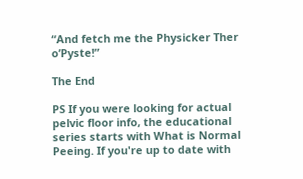“And fetch me the Physicker Ther o’Pyste!”

The End

PS If you were looking for actual pelvic floor info, the educational series starts with What is Normal Peeing. If you're up to date with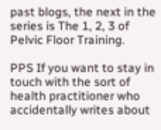past blogs, the next in the series is The 1, 2, 3 of Pelvic Floor Training.

PPS If you want to stay in touch with the sort of health practitioner who accidentally writes about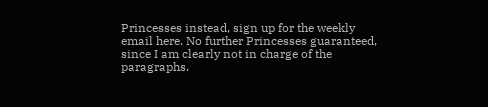Princesses instead, sign up for the weekly email here. No further Princesses guaranteed, since I am clearly not in charge of the paragraphs.